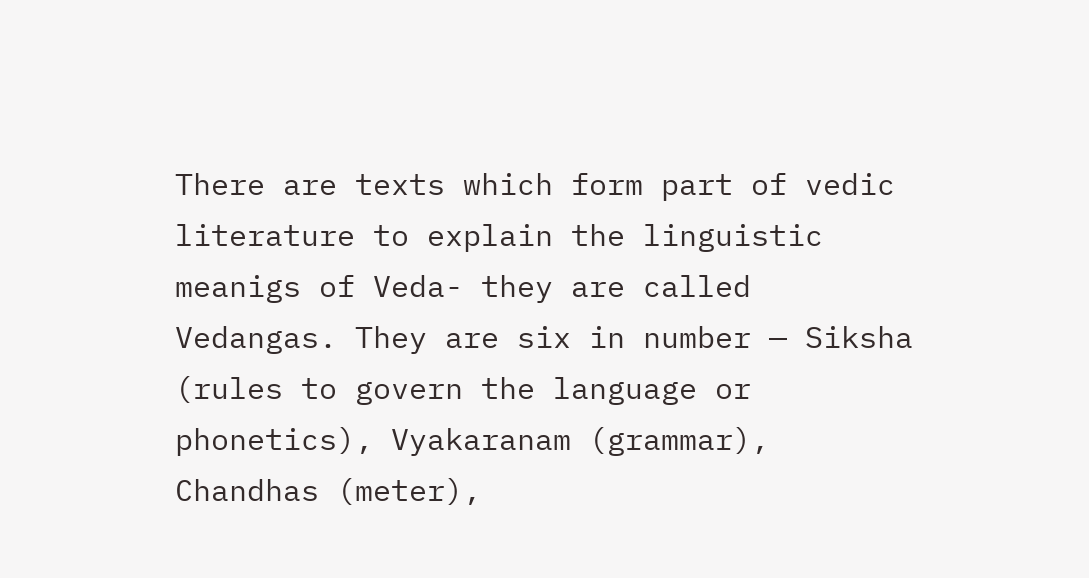There are texts which form part of vedic literature to explain the linguistic meanigs of Veda- they are called Vedangas. They are six in number — Siksha (rules to govern the language or phonetics), Vyakaranam (grammar), Chandhas (meter),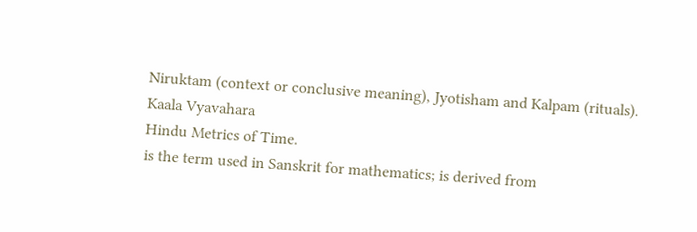Niruktam (context or conclusive meaning), Jyotisham and Kalpam (rituals).
Kaala Vyavahara
Hindu Metrics of Time.
is the term used in Sanskrit for mathematics; is derived from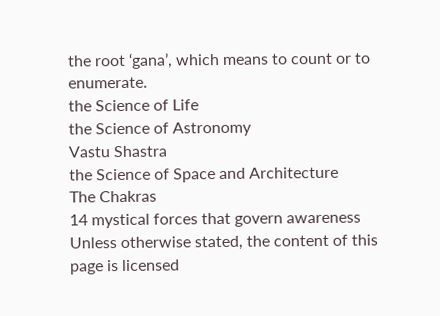the root ‘gana’, which means to count or to enumerate.
the Science of Life
the Science of Astronomy
Vastu Shastra
the Science of Space and Architecture
The Chakras
14 mystical forces that govern awareness
Unless otherwise stated, the content of this page is licensed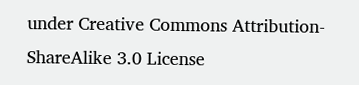under Creative Commons Attribution-ShareAlike 3.0 License